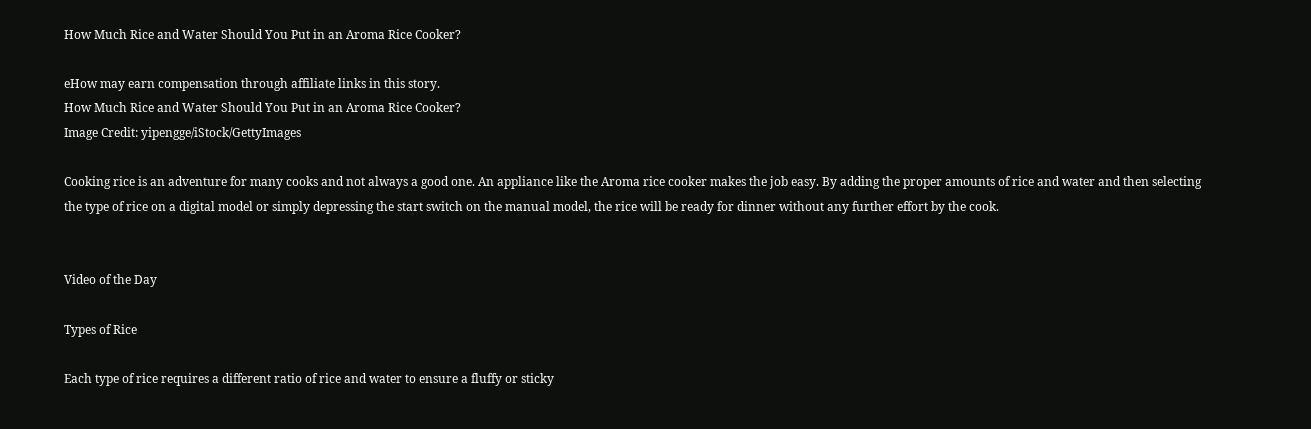How Much Rice and Water Should You Put in an Aroma Rice Cooker?

eHow may earn compensation through affiliate links in this story.
How Much Rice and Water Should You Put in an Aroma Rice Cooker?
Image Credit: yipengge/iStock/GettyImages

Cooking rice is an adventure for many cooks and not always a good one. An appliance like the Aroma rice cooker makes the job easy. By adding the proper amounts of rice and water and then selecting the type of rice on a digital model or simply depressing the start switch on the manual model, the rice will be ready for dinner without any further effort by the cook.


Video of the Day

Types of Rice

Each type of rice requires a different ratio of rice and water to ensure a fluffy or sticky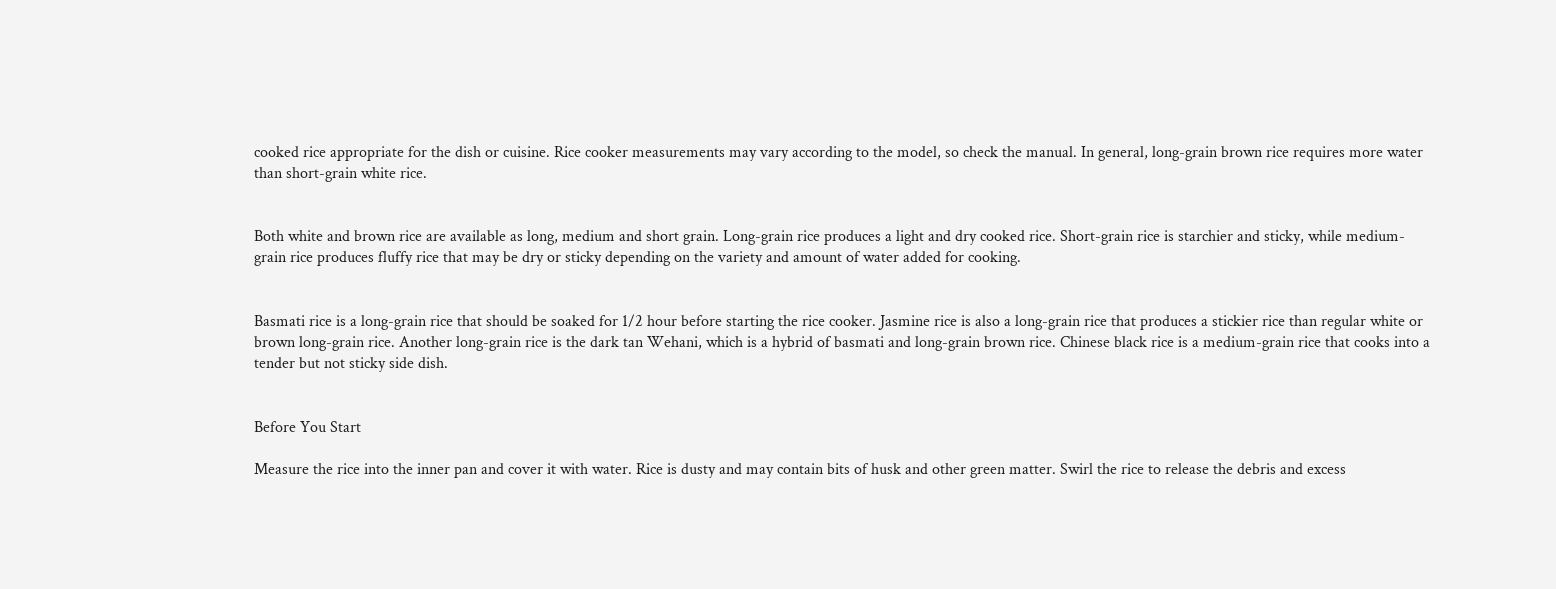cooked rice appropriate for the dish or cuisine. Rice cooker measurements may vary according to the model, so check the manual. In general, long-grain brown rice requires more water than short-grain white rice.


Both white and brown rice are available as long, medium and short grain. Long-grain rice produces a light and dry cooked rice. Short-grain rice is starchier and sticky, while medium-grain rice produces fluffy rice that may be dry or sticky depending on the variety and amount of water added for cooking.


Basmati rice is a long-grain rice that should be soaked for 1/2 hour before starting the rice cooker. Jasmine rice is also a long-grain rice that produces a stickier rice than regular white or brown long-grain rice. Another long-grain rice is the dark tan Wehani, which is a hybrid of basmati and long-grain brown rice. Chinese black rice is a medium-grain rice that cooks into a tender but not sticky side dish.


Before You Start

Measure the rice into the inner pan and cover it with water. Rice is dusty and may contain bits of husk and other green matter. Swirl the rice to release the debris and excess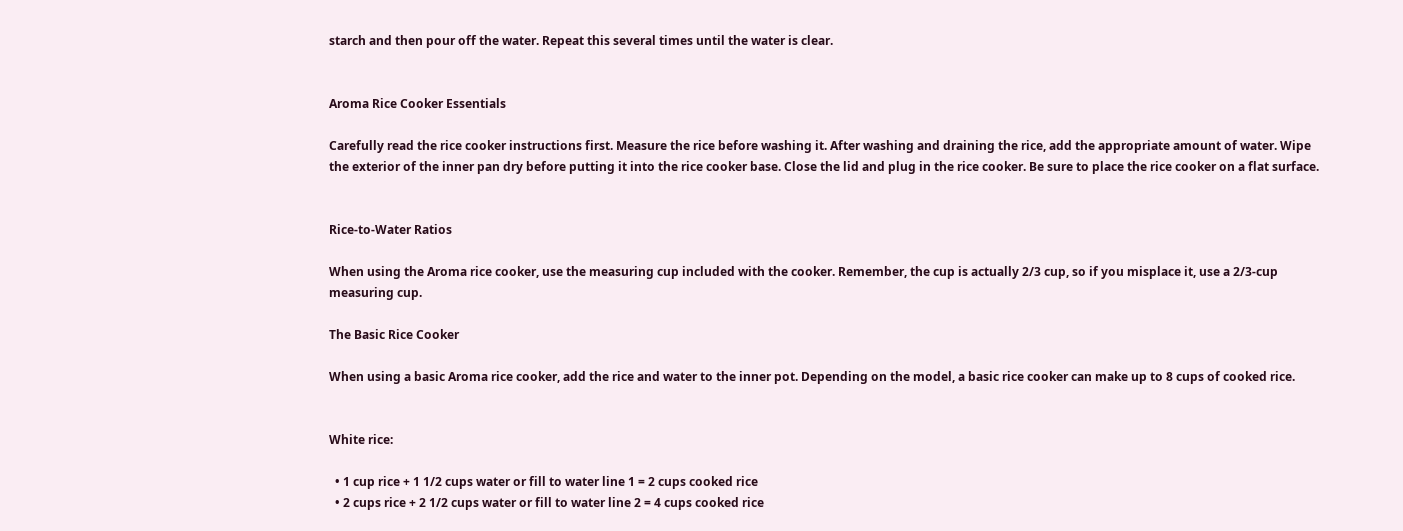starch and then pour off the water. Repeat this several times until the water is clear.


Aroma Rice Cooker Essentials

Carefully read the rice cooker instructions first. Measure the rice before washing it. After washing and draining the rice, add the appropriate amount of water. Wipe the exterior of the inner pan dry before putting it into the rice cooker base. Close the lid and plug in the rice cooker. Be sure to place the rice cooker on a flat surface.


Rice-to-Water Ratios

When using the Aroma rice cooker, use the measuring cup included with the cooker. Remember, the cup is actually 2/3 cup, so if you misplace it, use a 2/3-cup measuring cup.

The Basic Rice Cooker

When using a basic Aroma rice cooker, add the rice and water to the inner pot. Depending on the model, a basic rice cooker can make up to 8 cups of cooked rice.


White rice:

  • 1 cup rice + 1 1/2 cups water or fill to water line 1 = 2 cups cooked rice
  • 2 cups rice + 2 1/2 cups water or fill to water line 2 = 4 cups cooked rice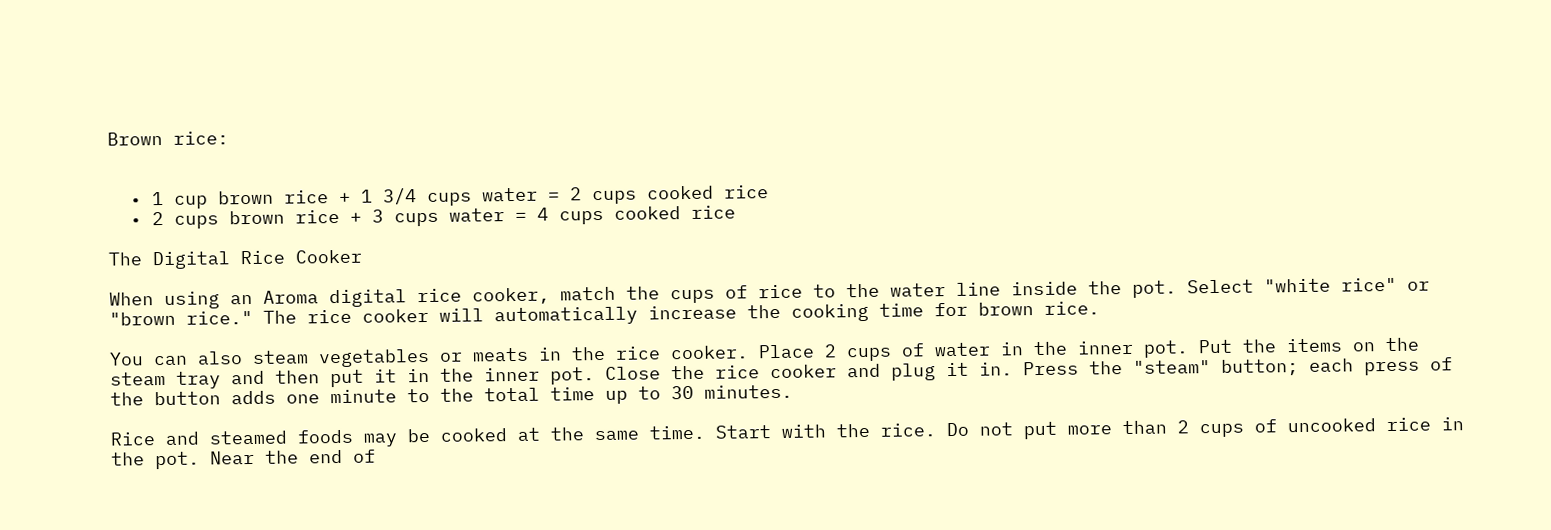Brown rice:


  • 1 cup brown rice + 1 3/4 cups water = 2 cups cooked rice
  • 2 cups brown rice + 3 cups water = 4 cups cooked rice

The Digital Rice Cooker

When using an Aroma digital rice cooker, match the cups of rice to the water line inside the pot. Select "white rice" or "brown rice." The rice cooker will automatically increase the cooking time for brown rice.

You can also steam vegetables or meats in the rice cooker. Place 2 cups of water in the inner pot. Put the items on the steam tray and then put it in the inner pot. Close the rice cooker and plug it in. Press the "steam" button; each press of the button adds one minute to the total time up to 30 minutes.

Rice and steamed foods may be cooked at the same time. Start with the rice. Do not put more than 2 cups of uncooked rice in the pot. Near the end of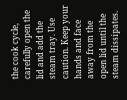the cook cycle, carefully open the lid and add the steam tray. Use caution. Keep your hands and face away from the open lid until the steam dissipates.